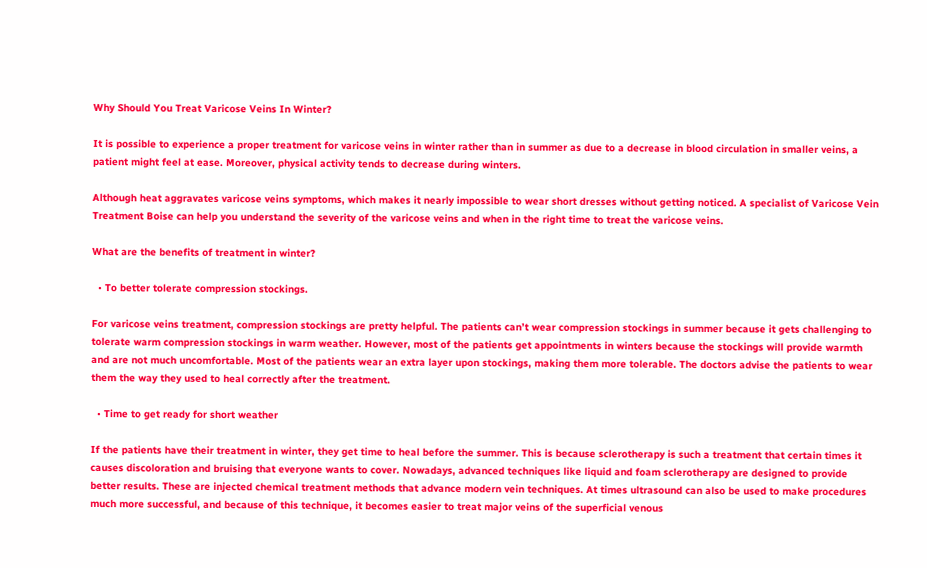Why Should You Treat Varicose Veins In Winter?

It is possible to experience a proper treatment for varicose veins in winter rather than in summer as due to a decrease in blood circulation in smaller veins, a patient might feel at ease. Moreover, physical activity tends to decrease during winters.

Although heat aggravates varicose veins symptoms, which makes it nearly impossible to wear short dresses without getting noticed. A specialist of Varicose Vein Treatment Boise can help you understand the severity of the varicose veins and when in the right time to treat the varicose veins.

What are the benefits of treatment in winter?

  • To better tolerate compression stockings.

For varicose veins treatment, compression stockings are pretty helpful. The patients can’t wear compression stockings in summer because it gets challenging to tolerate warm compression stockings in warm weather. However, most of the patients get appointments in winters because the stockings will provide warmth and are not much uncomfortable. Most of the patients wear an extra layer upon stockings, making them more tolerable. The doctors advise the patients to wear them the way they used to heal correctly after the treatment.

  • Time to get ready for short weather

If the patients have their treatment in winter, they get time to heal before the summer. This is because sclerotherapy is such a treatment that certain times it causes discoloration and bruising that everyone wants to cover. Nowadays, advanced techniques like liquid and foam sclerotherapy are designed to provide better results. These are injected chemical treatment methods that advance modern vein techniques. At times ultrasound can also be used to make procedures much more successful, and because of this technique, it becomes easier to treat major veins of the superficial venous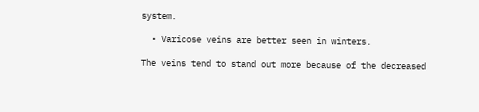system.

  • Varicose veins are better seen in winters.

The veins tend to stand out more because of the decreased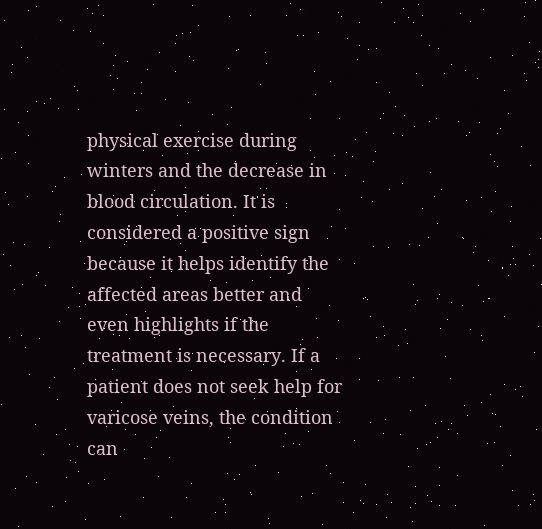physical exercise during winters and the decrease in blood circulation. It is considered a positive sign because it helps identify the affected areas better and even highlights if the treatment is necessary. If a patient does not seek help for varicose veins, the condition can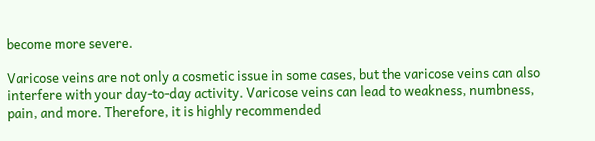become more severe.

Varicose veins are not only a cosmetic issue in some cases, but the varicose veins can also interfere with your day-to-day activity. Varicose veins can lead to weakness, numbness, pain, and more. Therefore, it is highly recommended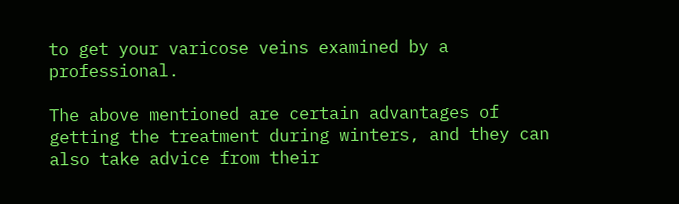to get your varicose veins examined by a professional.

The above mentioned are certain advantages of getting the treatment during winters, and they can also take advice from their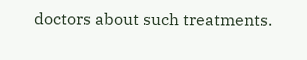doctors about such treatments.